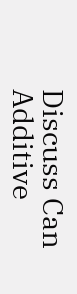Discuss Can Additive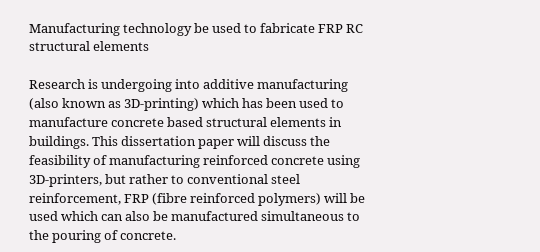Manufacturing technology be used to fabricate FRP RC structural elements

Research is undergoing into additive manufacturing (also known as 3D-printing) which has been used to manufacture concrete based structural elements in buildings. This dissertation paper will discuss the feasibility of manufacturing reinforced concrete using 3D-printers, but rather to conventional steel reinforcement, FRP (fibre reinforced polymers) will be used which can also be manufactured simultaneous to the pouring of concrete.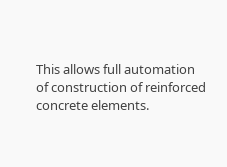This allows full automation of construction of reinforced concrete elements.